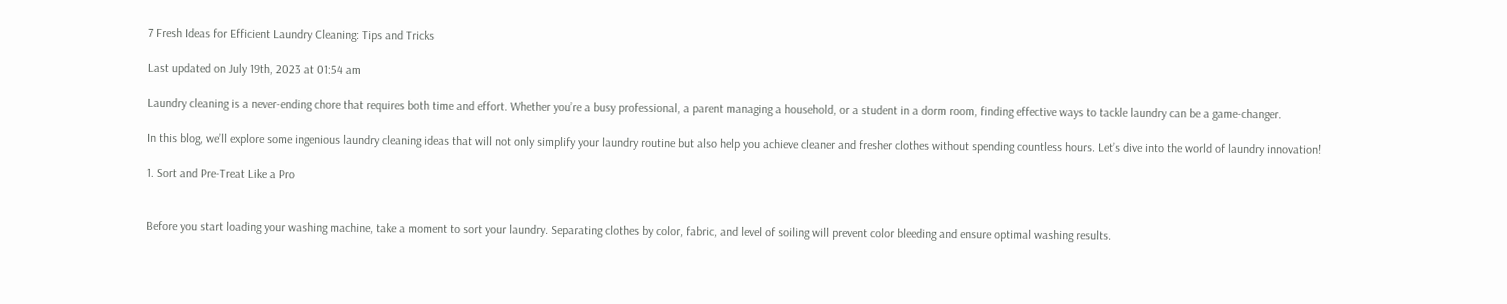7 Fresh Ideas for Efficient Laundry Cleaning: Tips and Tricks

Last updated on July 19th, 2023 at 01:54 am

Laundry cleaning is a never-ending chore that requires both time and effort. Whether you’re a busy professional, a parent managing a household, or a student in a dorm room, finding effective ways to tackle laundry can be a game-changer.

In this blog, we’ll explore some ingenious laundry cleaning ideas that will not only simplify your laundry routine but also help you achieve cleaner and fresher clothes without spending countless hours. Let’s dive into the world of laundry innovation!

1. Sort and Pre-Treat Like a Pro


Before you start loading your washing machine, take a moment to sort your laundry. Separating clothes by color, fabric, and level of soiling will prevent color bleeding and ensure optimal washing results.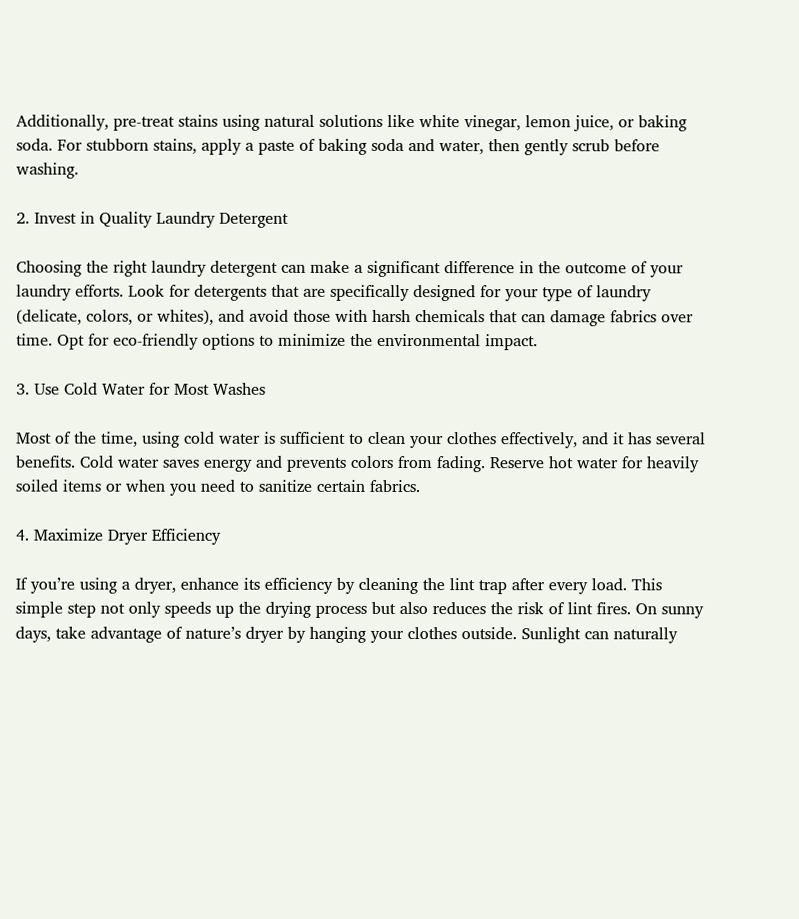Additionally, pre-treat stains using natural solutions like white vinegar, lemon juice, or baking soda. For stubborn stains, apply a paste of baking soda and water, then gently scrub before washing.

2. Invest in Quality Laundry Detergent

Choosing the right laundry detergent can make a significant difference in the outcome of your laundry efforts. Look for detergents that are specifically designed for your type of laundry (delicate, colors, or whites), and avoid those with harsh chemicals that can damage fabrics over time. Opt for eco-friendly options to minimize the environmental impact.

3. Use Cold Water for Most Washes

Most of the time, using cold water is sufficient to clean your clothes effectively, and it has several benefits. Cold water saves energy and prevents colors from fading. Reserve hot water for heavily soiled items or when you need to sanitize certain fabrics.

4. Maximize Dryer Efficiency

If you’re using a dryer, enhance its efficiency by cleaning the lint trap after every load. This simple step not only speeds up the drying process but also reduces the risk of lint fires. On sunny days, take advantage of nature’s dryer by hanging your clothes outside. Sunlight can naturally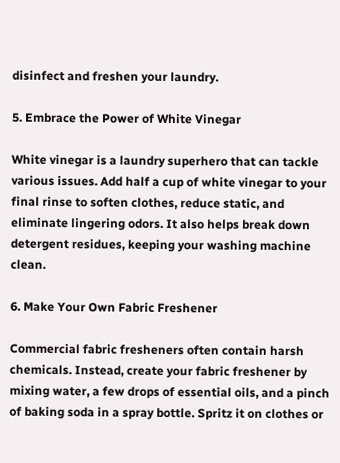disinfect and freshen your laundry.

5. Embrace the Power of White Vinegar

White vinegar is a laundry superhero that can tackle various issues. Add half a cup of white vinegar to your final rinse to soften clothes, reduce static, and eliminate lingering odors. It also helps break down detergent residues, keeping your washing machine clean.

6. Make Your Own Fabric Freshener

Commercial fabric fresheners often contain harsh chemicals. Instead, create your fabric freshener by mixing water, a few drops of essential oils, and a pinch of baking soda in a spray bottle. Spritz it on clothes or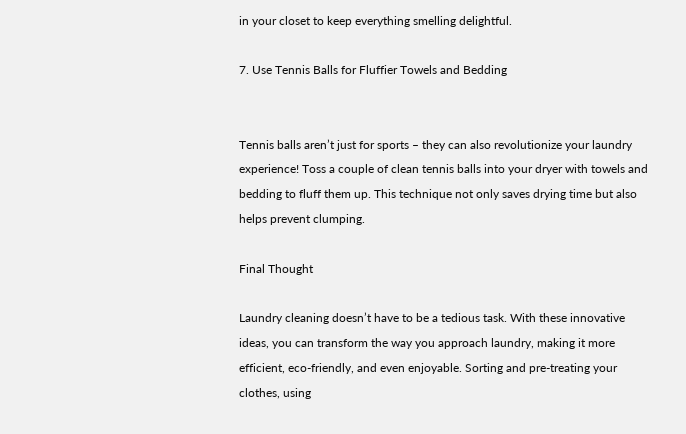in your closet to keep everything smelling delightful.

7. Use Tennis Balls for Fluffier Towels and Bedding


Tennis balls aren’t just for sports – they can also revolutionize your laundry experience! Toss a couple of clean tennis balls into your dryer with towels and bedding to fluff them up. This technique not only saves drying time but also helps prevent clumping.

Final Thought

Laundry cleaning doesn’t have to be a tedious task. With these innovative ideas, you can transform the way you approach laundry, making it more efficient, eco-friendly, and even enjoyable. Sorting and pre-treating your clothes, using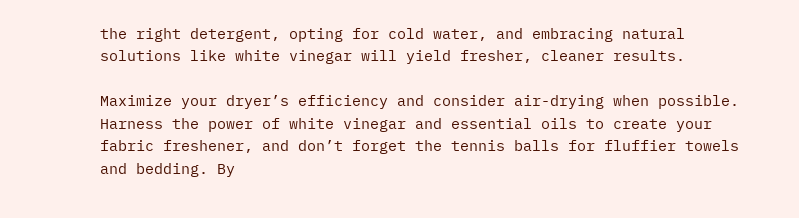the right detergent, opting for cold water, and embracing natural solutions like white vinegar will yield fresher, cleaner results.

Maximize your dryer’s efficiency and consider air-drying when possible. Harness the power of white vinegar and essential oils to create your fabric freshener, and don’t forget the tennis balls for fluffier towels and bedding. By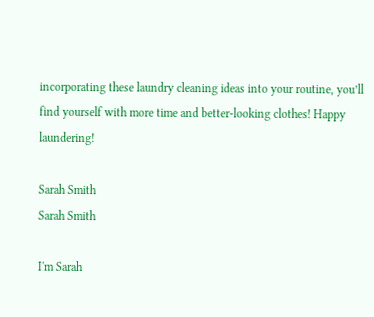incorporating these laundry cleaning ideas into your routine, you’ll find yourself with more time and better-looking clothes! Happy laundering!

Sarah Smith
Sarah Smith

I'm Sarah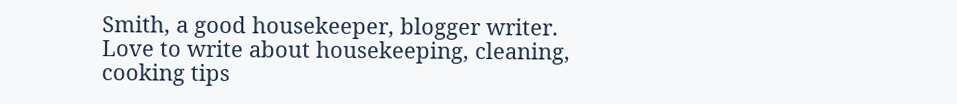Smith, a good housekeeper, blogger writer. Love to write about housekeeping, cleaning, cooking tips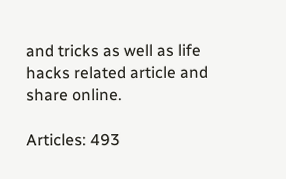and tricks as well as life hacks related article and share online.

Articles: 493